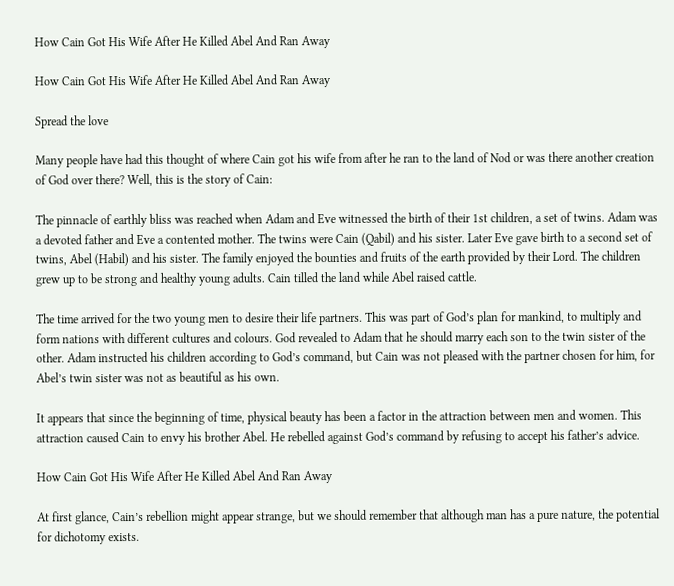How Cain Got His Wife After He Killed Abel And Ran Away

How Cain Got His Wife After He Killed Abel And Ran Away

Spread the love

Many people have had this thought of where Cain got his wife from after he ran to the land of Nod or was there another creation of God over there? Well, this is the story of Cain:

The pinnacle of earthly bliss was reached when Adam and Eve witnessed the birth of their 1st children, a set of twins. Adam was a devoted father and Eve a contented mother. The twins were Cain (Qabil) and his sister. Later Eve gave birth to a second set of twins, Abel (Habil) and his sister. The family enjoyed the bounties and fruits of the earth provided by their Lord. The children grew up to be strong and healthy young adults. Cain tilled the land while Abel raised cattle.

The time arrived for the two young men to desire their life partners. This was part of God’s plan for mankind, to multiply and form nations with different cultures and colours. God revealed to Adam that he should marry each son to the twin sister of the other. Adam instructed his children according to God’s command, but Cain was not pleased with the partner chosen for him, for Abel’s twin sister was not as beautiful as his own.

It appears that since the beginning of time, physical beauty has been a factor in the attraction between men and women. This attraction caused Cain to envy his brother Abel. He rebelled against God’s command by refusing to accept his father’s advice.

How Cain Got His Wife After He Killed Abel And Ran Away

At first glance, Cain’s rebellion might appear strange, but we should remember that although man has a pure nature, the potential for dichotomy exists.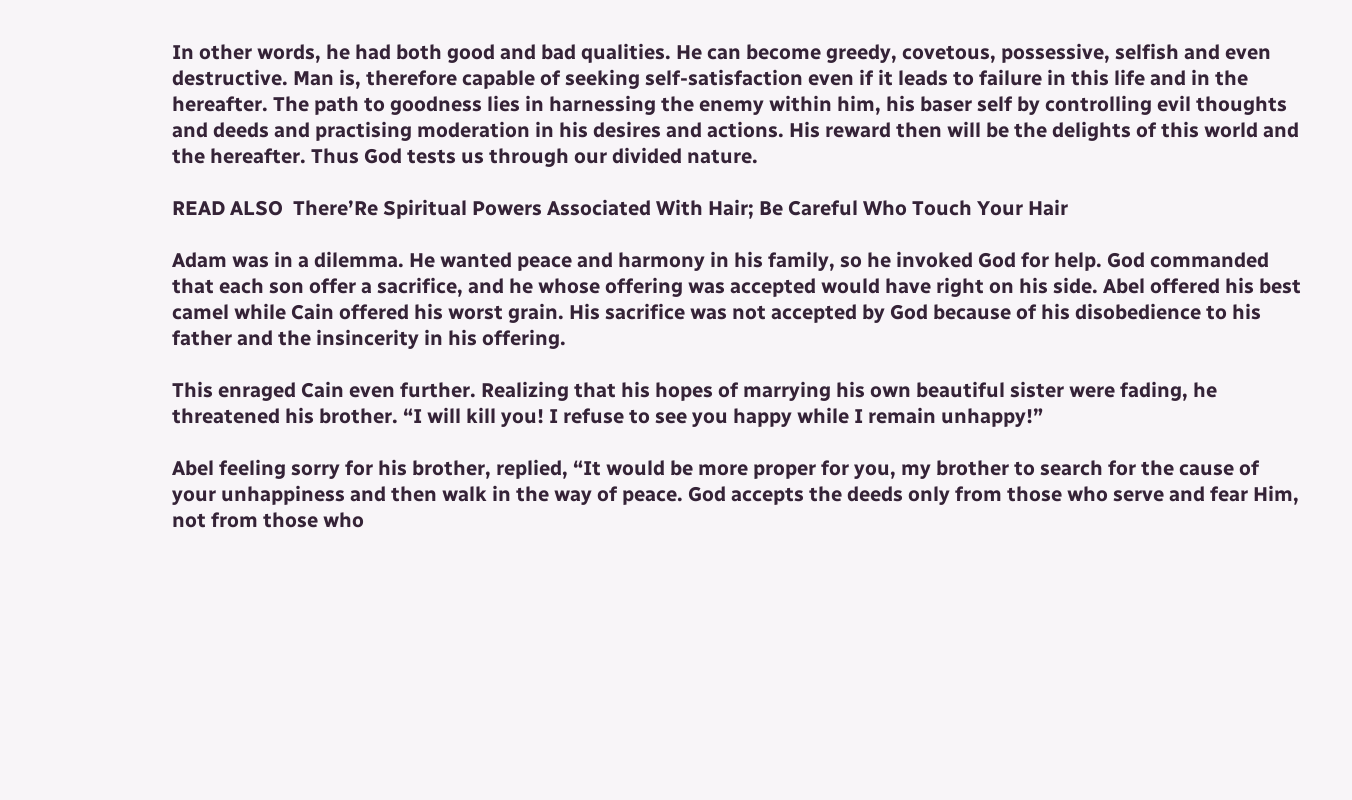In other words, he had both good and bad qualities. He can become greedy, covetous, possessive, selfish and even destructive. Man is, therefore capable of seeking self-satisfaction even if it leads to failure in this life and in the hereafter. The path to goodness lies in harnessing the enemy within him, his baser self by controlling evil thoughts and deeds and practising moderation in his desires and actions. His reward then will be the delights of this world and the hereafter. Thus God tests us through our divided nature.

READ ALSO  There’Re Spiritual Powers Associated With Hair; Be Careful Who Touch Your Hair

Adam was in a dilemma. He wanted peace and harmony in his family, so he invoked God for help. God commanded that each son offer a sacrifice, and he whose offering was accepted would have right on his side. Abel offered his best camel while Cain offered his worst grain. His sacrifice was not accepted by God because of his disobedience to his father and the insincerity in his offering.

This enraged Cain even further. Realizing that his hopes of marrying his own beautiful sister were fading, he threatened his brother. “I will kill you! I refuse to see you happy while I remain unhappy!”

Abel feeling sorry for his brother, replied, “It would be more proper for you, my brother to search for the cause of your unhappiness and then walk in the way of peace. God accepts the deeds only from those who serve and fear Him, not from those who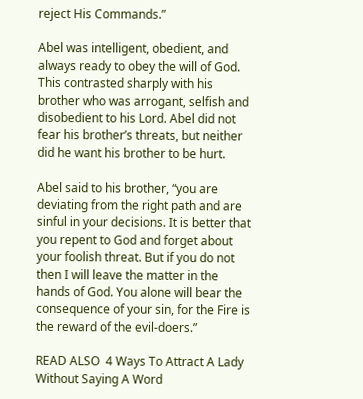reject His Commands.”

Abel was intelligent, obedient, and always ready to obey the will of God. This contrasted sharply with his brother who was arrogant, selfish and disobedient to his Lord. Abel did not fear his brother’s threats, but neither did he want his brother to be hurt.

Abel said to his brother, “you are deviating from the right path and are sinful in your decisions. It is better that you repent to God and forget about your foolish threat. But if you do not then I will leave the matter in the hands of God. You alone will bear the consequence of your sin, for the Fire is the reward of the evil-doers.”

READ ALSO  4 Ways To Attract A Lady Without Saying A Word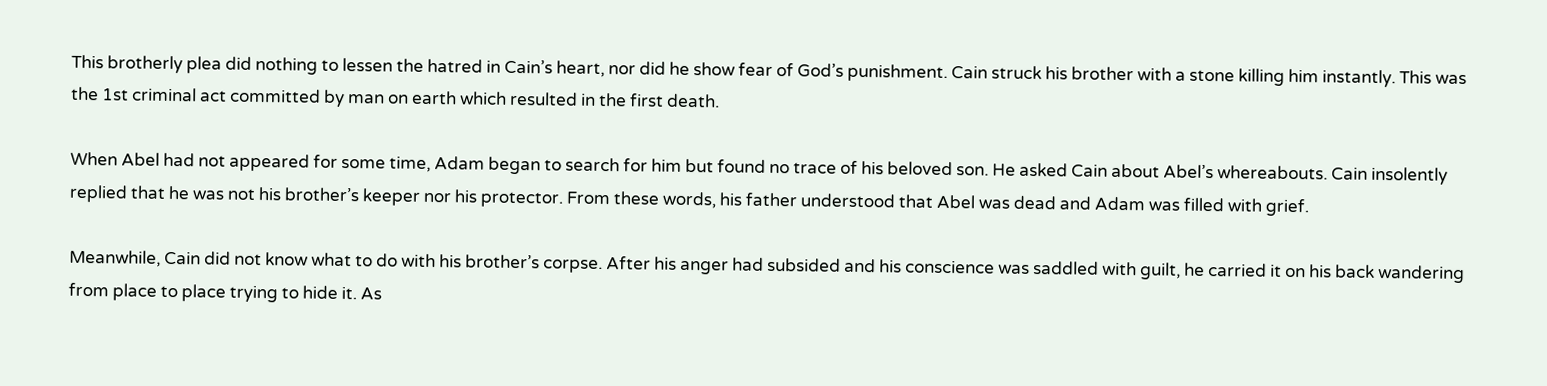This brotherly plea did nothing to lessen the hatred in Cain’s heart, nor did he show fear of God’s punishment. Cain struck his brother with a stone killing him instantly. This was the 1st criminal act committed by man on earth which resulted in the first death.

When Abel had not appeared for some time, Adam began to search for him but found no trace of his beloved son. He asked Cain about Abel’s whereabouts. Cain insolently replied that he was not his brother’s keeper nor his protector. From these words, his father understood that Abel was dead and Adam was filled with grief.

Meanwhile, Cain did not know what to do with his brother’s corpse. After his anger had subsided and his conscience was saddled with guilt, he carried it on his back wandering from place to place trying to hide it. As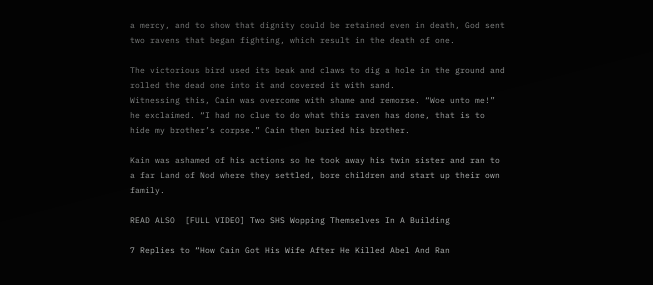a mercy, and to show that dignity could be retained even in death, God sent two ravens that began fighting, which result in the death of one.

The victorious bird used its beak and claws to dig a hole in the ground and rolled the dead one into it and covered it with sand.
Witnessing this, Cain was overcome with shame and remorse. “Woe unto me!” he exclaimed. “I had no clue to do what this raven has done, that is to hide my brother’s corpse.” Cain then buried his brother.

Kain was ashamed of his actions so he took away his twin sister and ran to a far Land of Nod where they settled, bore children and start up their own family.

READ ALSO  [FULL VIDEO] Two SHS Wopping Themselves In A Building

7 Replies to “How Cain Got His Wife After He Killed Abel And Ran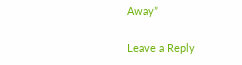Away”

Leave a Reply